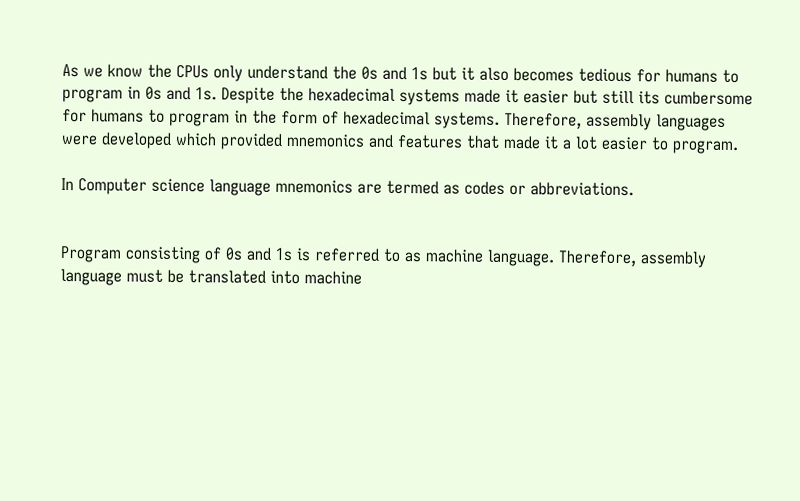As we know the CPUs only understand the 0s and 1s but it also becomes tedious for humans to program in 0s and 1s. Despite the hexadecimal systems made it easier but still its cumbersome for humans to program in the form of hexadecimal systems. Therefore, assembly languages were developed which provided mnemonics and features that made it a lot easier to program.

In Computer science language mnemonics are termed as codes or abbreviations.


Program consisting of 0s and 1s is referred to as machine language. Therefore, assembly language must be translated into machine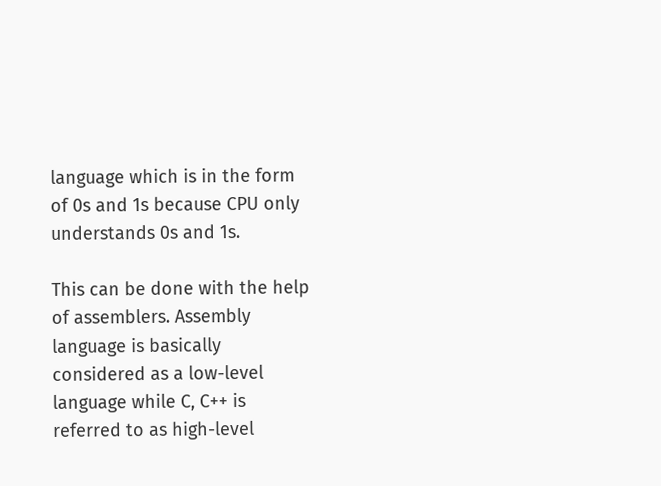language which is in the form of 0s and 1s because CPU only understands 0s and 1s.

This can be done with the help of assemblers. Assembly language is basically considered as a low-level language while C, C++ is referred to as high-level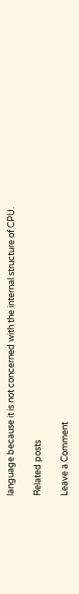language because it is not concerned with the internal structure of CPU.

Related posts

Leave a Comment